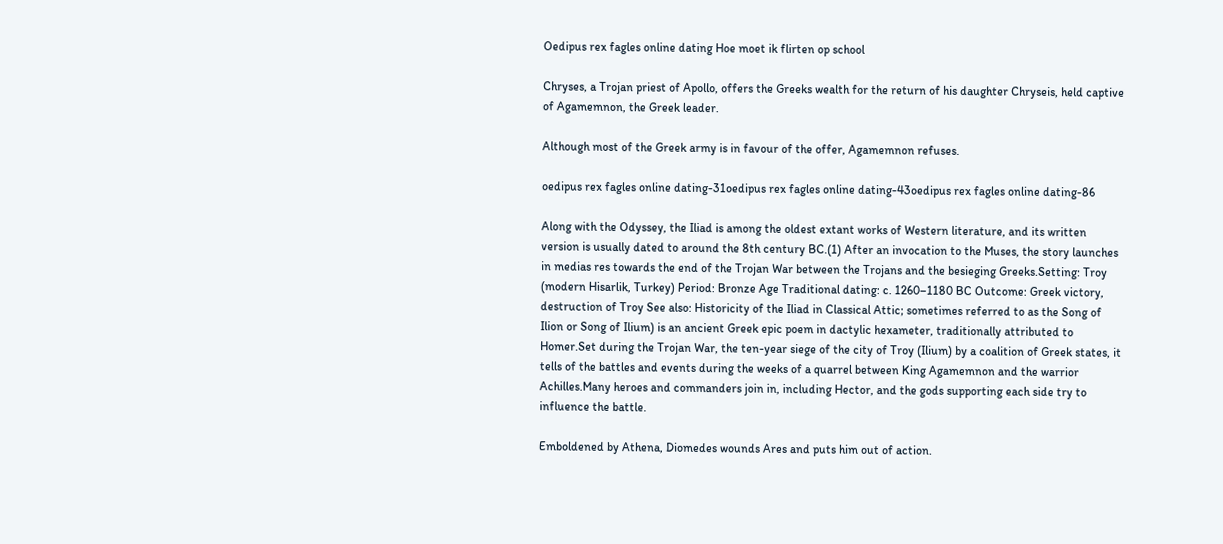Oedipus rex fagles online dating Hoe moet ik flirten op school

Chryses, a Trojan priest of Apollo, offers the Greeks wealth for the return of his daughter Chryseis, held captive of Agamemnon, the Greek leader.

Although most of the Greek army is in favour of the offer, Agamemnon refuses.

oedipus rex fagles online dating-31oedipus rex fagles online dating-43oedipus rex fagles online dating-86

Along with the Odyssey, the Iliad is among the oldest extant works of Western literature, and its written version is usually dated to around the 8th century BC.(1) After an invocation to the Muses, the story launches in medias res towards the end of the Trojan War between the Trojans and the besieging Greeks.Setting: Troy (modern Hisarlik, Turkey) Period: Bronze Age Traditional dating: c. 1260–1180 BC Outcome: Greek victory, destruction of Troy See also: Historicity of the Iliad in Classical Attic; sometimes referred to as the Song of Ilion or Song of Ilium) is an ancient Greek epic poem in dactylic hexameter, traditionally attributed to Homer.Set during the Trojan War, the ten-year siege of the city of Troy (Ilium) by a coalition of Greek states, it tells of the battles and events during the weeks of a quarrel between King Agamemnon and the warrior Achilles.Many heroes and commanders join in, including Hector, and the gods supporting each side try to influence the battle.

Emboldened by Athena, Diomedes wounds Ares and puts him out of action.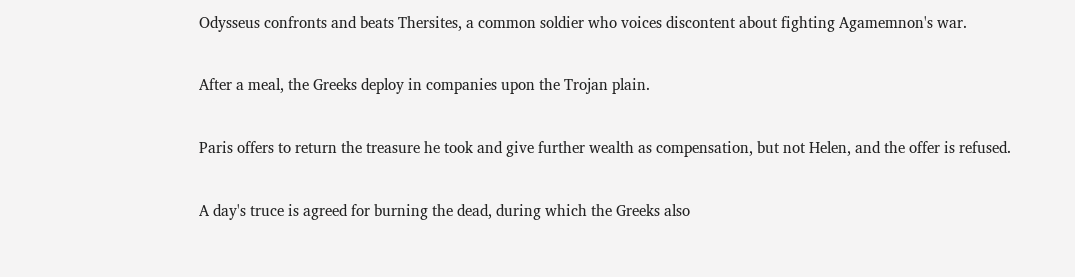Odysseus confronts and beats Thersites, a common soldier who voices discontent about fighting Agamemnon's war.

After a meal, the Greeks deploy in companies upon the Trojan plain.

Paris offers to return the treasure he took and give further wealth as compensation, but not Helen, and the offer is refused.

A day's truce is agreed for burning the dead, during which the Greeks also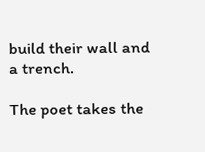build their wall and a trench.

The poet takes the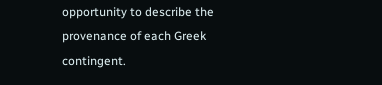opportunity to describe the provenance of each Greek contingent.